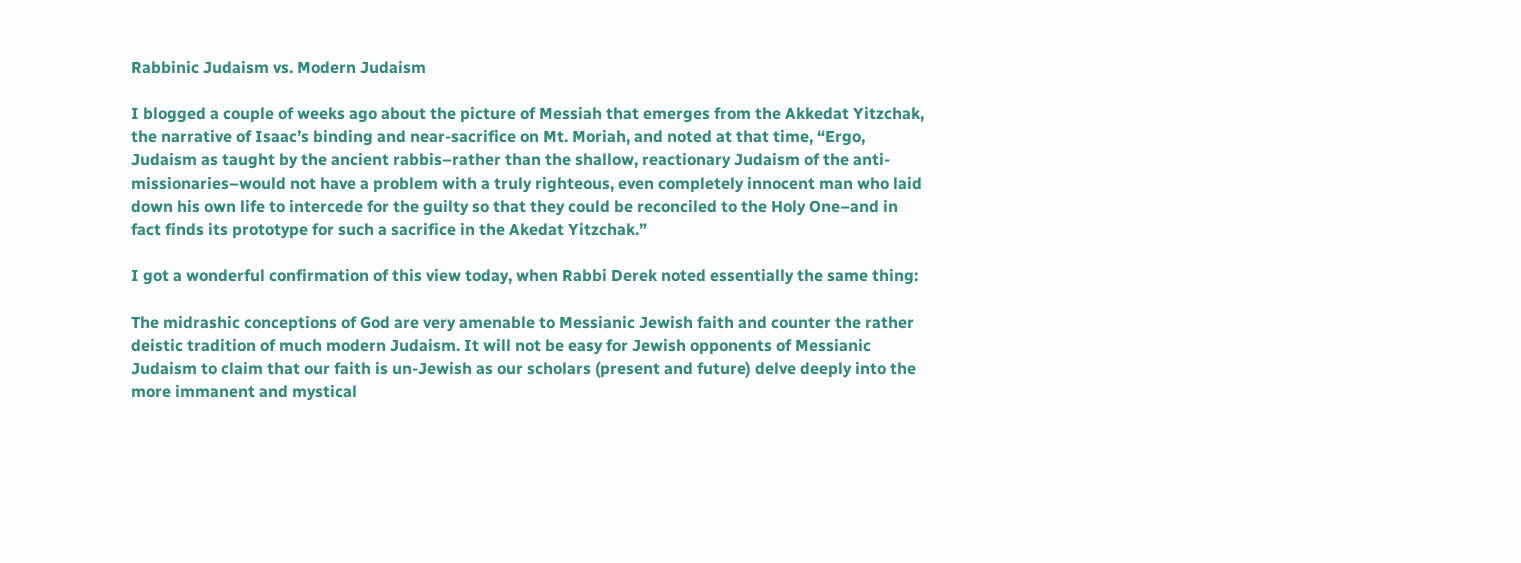Rabbinic Judaism vs. Modern Judaism

I blogged a couple of weeks ago about the picture of Messiah that emerges from the Akkedat Yitzchak, the narrative of Isaac’s binding and near-sacrifice on Mt. Moriah, and noted at that time, “Ergo, Judaism as taught by the ancient rabbis–rather than the shallow, reactionary Judaism of the anti-missionaries–would not have a problem with a truly righteous, even completely innocent man who laid down his own life to intercede for the guilty so that they could be reconciled to the Holy One–and in fact finds its prototype for such a sacrifice in the Akedat Yitzchak.”

I got a wonderful confirmation of this view today, when Rabbi Derek noted essentially the same thing:

The midrashic conceptions of God are very amenable to Messianic Jewish faith and counter the rather deistic tradition of much modern Judaism. It will not be easy for Jewish opponents of Messianic Judaism to claim that our faith is un-Jewish as our scholars (present and future) delve deeply into the more immanent and mystical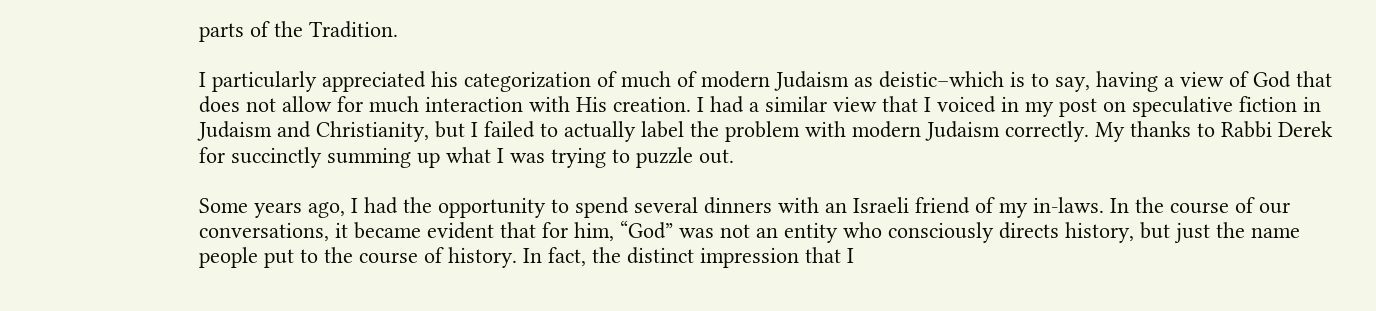parts of the Tradition.

I particularly appreciated his categorization of much of modern Judaism as deistic–which is to say, having a view of God that does not allow for much interaction with His creation. I had a similar view that I voiced in my post on speculative fiction in Judaism and Christianity, but I failed to actually label the problem with modern Judaism correctly. My thanks to Rabbi Derek for succinctly summing up what I was trying to puzzle out.

Some years ago, I had the opportunity to spend several dinners with an Israeli friend of my in-laws. In the course of our conversations, it became evident that for him, “God” was not an entity who consciously directs history, but just the name people put to the course of history. In fact, the distinct impression that I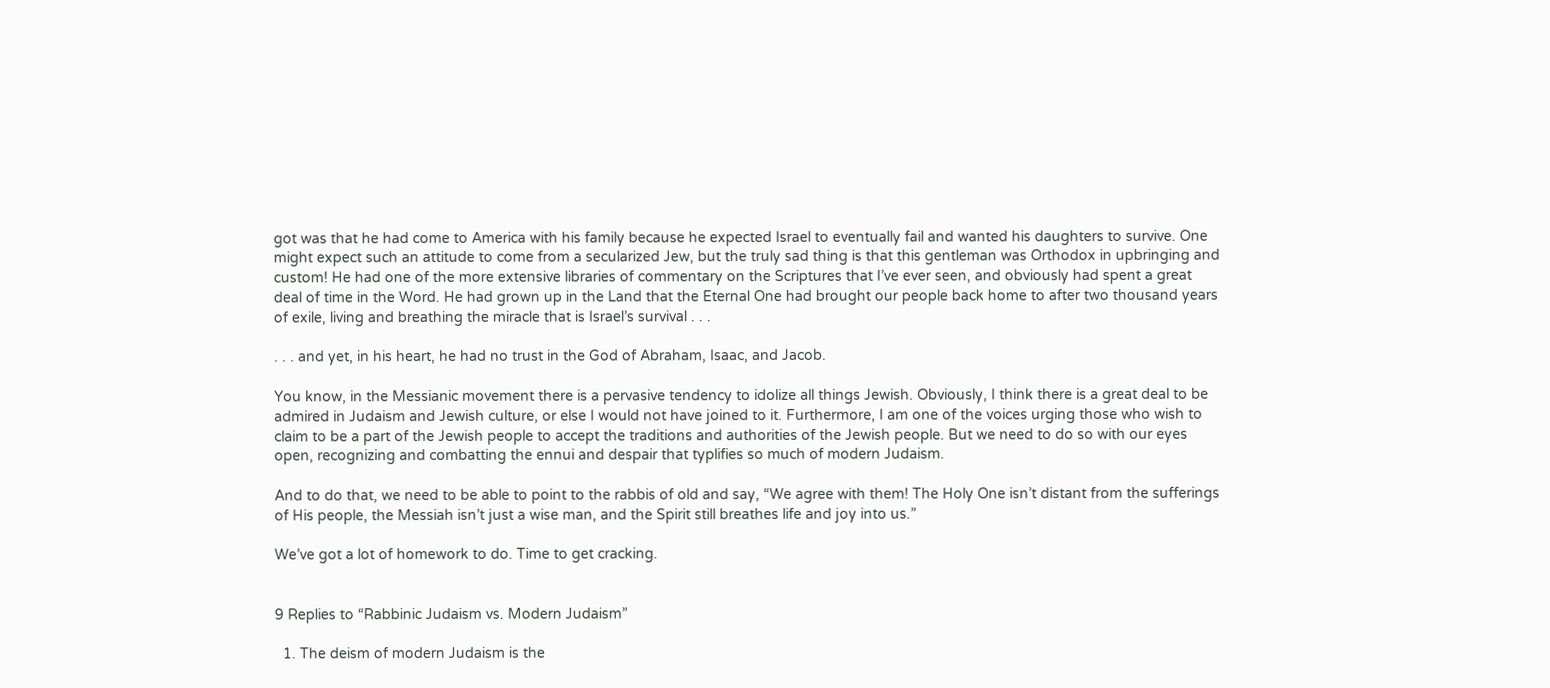got was that he had come to America with his family because he expected Israel to eventually fail and wanted his daughters to survive. One might expect such an attitude to come from a secularized Jew, but the truly sad thing is that this gentleman was Orthodox in upbringing and custom! He had one of the more extensive libraries of commentary on the Scriptures that I’ve ever seen, and obviously had spent a great deal of time in the Word. He had grown up in the Land that the Eternal One had brought our people back home to after two thousand years of exile, living and breathing the miracle that is Israel’s survival . . .

. . . and yet, in his heart, he had no trust in the God of Abraham, Isaac, and Jacob.

You know, in the Messianic movement there is a pervasive tendency to idolize all things Jewish. Obviously, I think there is a great deal to be admired in Judaism and Jewish culture, or else I would not have joined to it. Furthermore, I am one of the voices urging those who wish to claim to be a part of the Jewish people to accept the traditions and authorities of the Jewish people. But we need to do so with our eyes open, recognizing and combatting the ennui and despair that typlifies so much of modern Judaism.

And to do that, we need to be able to point to the rabbis of old and say, “We agree with them! The Holy One isn’t distant from the sufferings of His people, the Messiah isn’t just a wise man, and the Spirit still breathes life and joy into us.”

We’ve got a lot of homework to do. Time to get cracking.


9 Replies to “Rabbinic Judaism vs. Modern Judaism”

  1. The deism of modern Judaism is the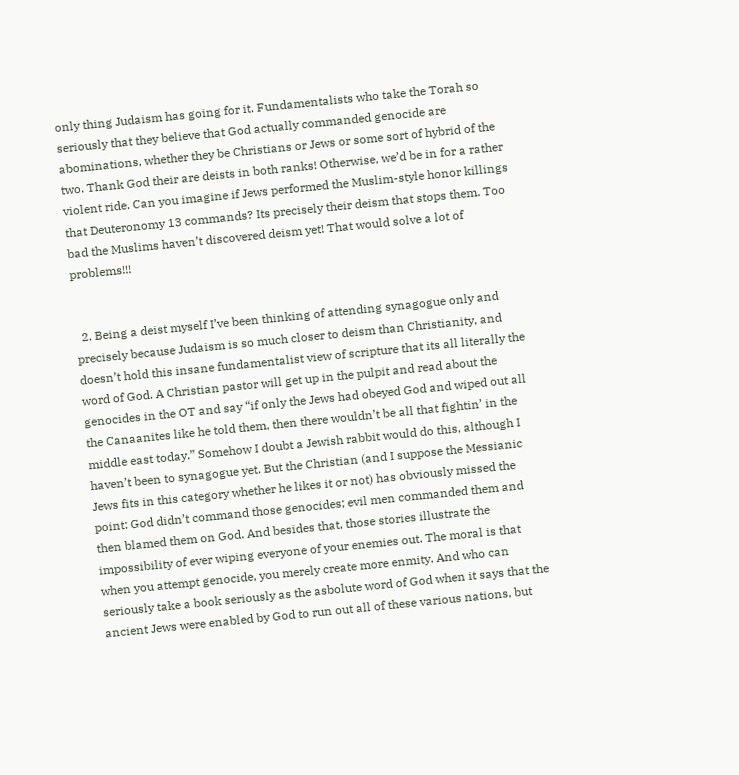only thing Judaism has going for it. Fundamentalists who take the Torah so seriously that they believe that God actually commanded genocide are abominations, whether they be Christians or Jews or some sort of hybrid of the two. Thank God their are deists in both ranks! Otherwise, we’d be in for a rather violent ride. Can you imagine if Jews performed the Muslim-style honor killings that Deuteronomy 13 commands? Its precisely their deism that stops them. Too bad the Muslims haven’t discovered deism yet! That would solve a lot of problems!!!


  2. Being a deist myself I’ve been thinking of attending synagogue only and precisely because Judaism is so much closer to deism than Christianity, and doesn’t hold this insane fundamentalist view of scripture that its all literally the word of God. A Christian pastor will get up in the pulpit and read about the genocides in the OT and say “if only the Jews had obeyed God and wiped out all the Canaanites like he told them, then there wouldn’t be all that fightin’ in the middle east today.” Somehow I doubt a Jewish rabbit would do this, although I haven’t been to synagogue yet. But the Christian (and I suppose the Messianic Jews fits in this category whether he likes it or not) has obviously missed the point: God didn’t command those genocides; evil men commanded them and then blamed them on God. And besides that, those stories illustrate the impossibility of ever wiping everyone of your enemies out. The moral is that when you attempt genocide, you merely create more enmity. And who can seriously take a book seriously as the asbolute word of God when it says that the ancient Jews were enabled by God to run out all of these various nations, but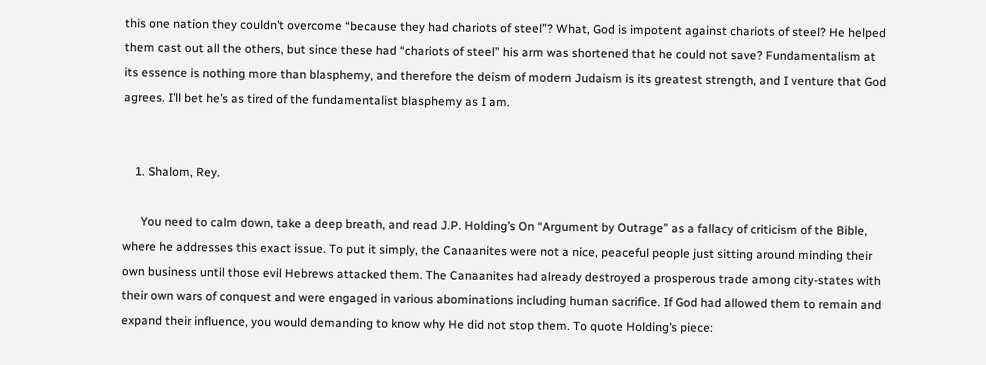this one nation they couldn’t overcome “because they had chariots of steel”? What, God is impotent against chariots of steel? He helped them cast out all the others, but since these had “chariots of steel” his arm was shortened that he could not save? Fundamentalism at its essence is nothing more than blasphemy, and therefore the deism of modern Judaism is its greatest strength, and I venture that God agrees. I’ll bet he’s as tired of the fundamentalist blasphemy as I am.


    1. Shalom, Rey.

      You need to calm down, take a deep breath, and read J.P. Holding’s On “Argument by Outrage” as a fallacy of criticism of the Bible, where he addresses this exact issue. To put it simply, the Canaanites were not a nice, peaceful people just sitting around minding their own business until those evil Hebrews attacked them. The Canaanites had already destroyed a prosperous trade among city-states with their own wars of conquest and were engaged in various abominations including human sacrifice. If God had allowed them to remain and expand their influence, you would demanding to know why He did not stop them. To quote Holding’s piece: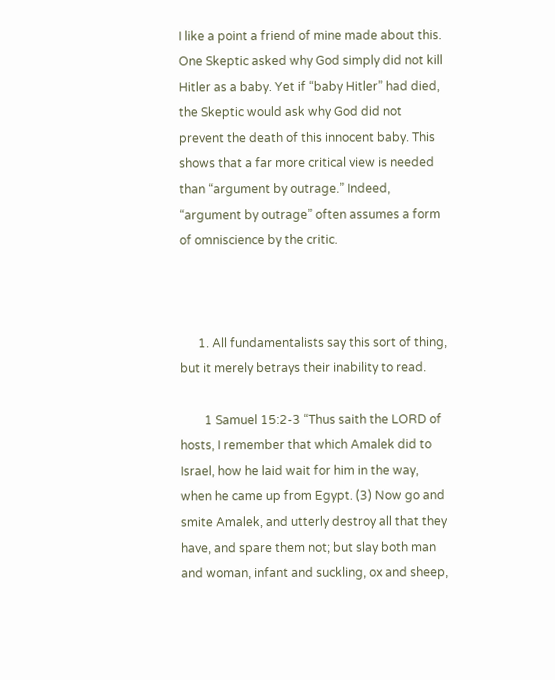I like a point a friend of mine made about this. One Skeptic asked why God simply did not kill Hitler as a baby. Yet if “baby Hitler” had died, the Skeptic would ask why God did not prevent the death of this innocent baby. This shows that a far more critical view is needed than “argument by outrage.” Indeed, “argument by outrage” often assumes a form of omniscience by the critic.



      1. All fundamentalists say this sort of thing, but it merely betrays their inability to read.

        1 Samuel 15:2-3 “Thus saith the LORD of hosts, I remember that which Amalek did to Israel, how he laid wait for him in the way, when he came up from Egypt. (3) Now go and smite Amalek, and utterly destroy all that they have, and spare them not; but slay both man and woman, infant and suckling, ox and sheep,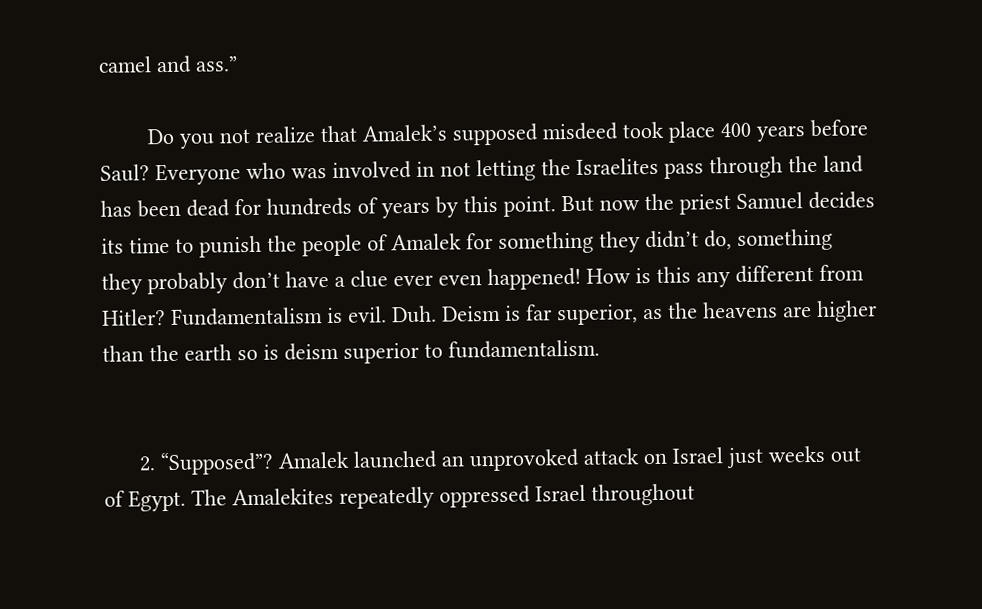camel and ass.”

        Do you not realize that Amalek’s supposed misdeed took place 400 years before Saul? Everyone who was involved in not letting the Israelites pass through the land has been dead for hundreds of years by this point. But now the priest Samuel decides its time to punish the people of Amalek for something they didn’t do, something they probably don’t have a clue ever even happened! How is this any different from Hitler? Fundamentalism is evil. Duh. Deism is far superior, as the heavens are higher than the earth so is deism superior to fundamentalism.


      2. “Supposed”? Amalek launched an unprovoked attack on Israel just weeks out of Egypt. The Amalekites repeatedly oppressed Israel throughout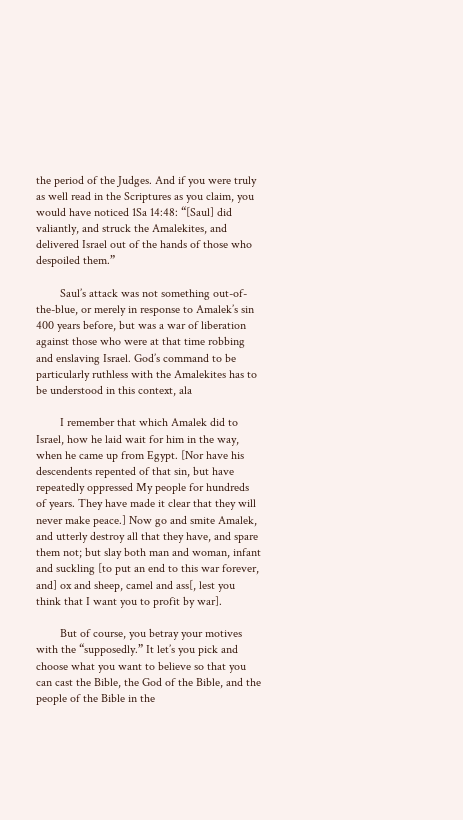the period of the Judges. And if you were truly as well read in the Scriptures as you claim, you would have noticed 1Sa 14:48: “[Saul] did valiantly, and struck the Amalekites, and delivered Israel out of the hands of those who despoiled them.”

        Saul’s attack was not something out-of-the-blue, or merely in response to Amalek’s sin 400 years before, but was a war of liberation against those who were at that time robbing and enslaving Israel. God’s command to be particularly ruthless with the Amalekites has to be understood in this context, ala

        I remember that which Amalek did to Israel, how he laid wait for him in the way, when he came up from Egypt. [Nor have his descendents repented of that sin, but have repeatedly oppressed My people for hundreds of years. They have made it clear that they will never make peace.] Now go and smite Amalek, and utterly destroy all that they have, and spare them not; but slay both man and woman, infant and suckling [to put an end to this war forever, and] ox and sheep, camel and ass[, lest you think that I want you to profit by war].

        But of course, you betray your motives with the “supposedly.” It let’s you pick and choose what you want to believe so that you can cast the Bible, the God of the Bible, and the people of the Bible in the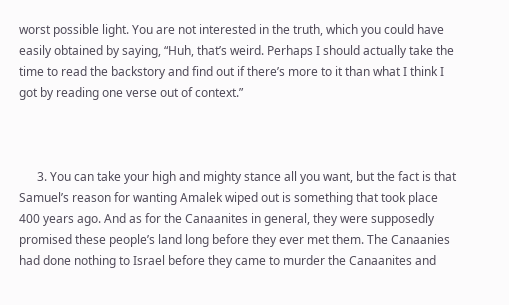worst possible light. You are not interested in the truth, which you could have easily obtained by saying, “Huh, that’s weird. Perhaps I should actually take the time to read the backstory and find out if there’s more to it than what I think I got by reading one verse out of context.”



      3. You can take your high and mighty stance all you want, but the fact is that Samuel’s reason for wanting Amalek wiped out is something that took place 400 years ago. And as for the Canaanites in general, they were supposedly promised these people’s land long before they ever met them. The Canaanies had done nothing to Israel before they came to murder the Canaanites and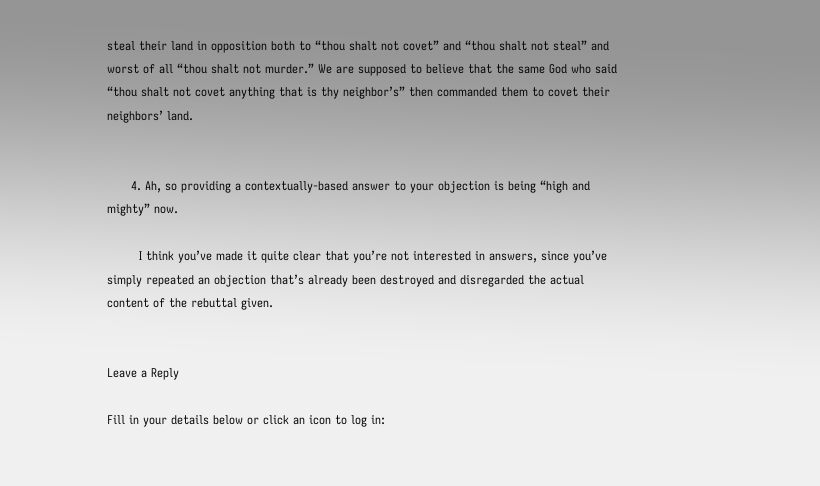steal their land in opposition both to “thou shalt not covet” and “thou shalt not steal” and worst of all “thou shalt not murder.” We are supposed to believe that the same God who said “thou shalt not covet anything that is thy neighbor’s” then commanded them to covet their neighbors’ land.


      4. Ah, so providing a contextually-based answer to your objection is being “high and mighty” now.

        I think you’ve made it quite clear that you’re not interested in answers, since you’ve simply repeated an objection that’s already been destroyed and disregarded the actual content of the rebuttal given.


Leave a Reply

Fill in your details below or click an icon to log in: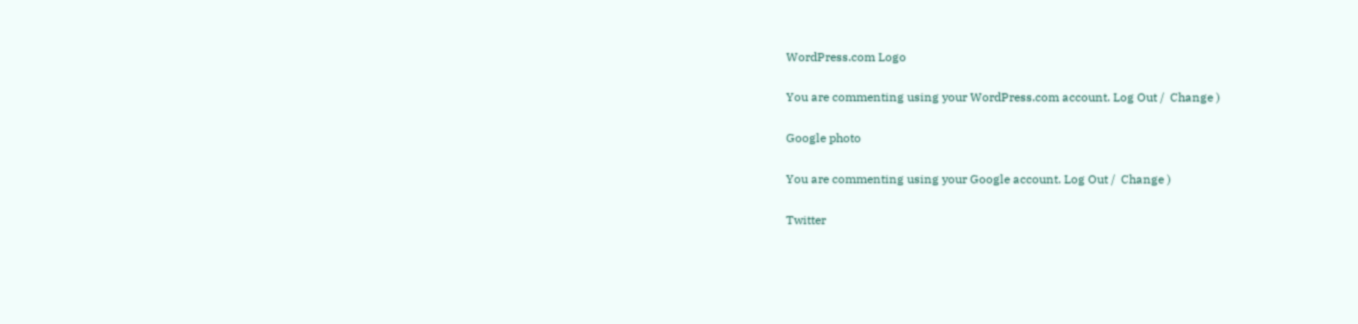WordPress.com Logo

You are commenting using your WordPress.com account. Log Out /  Change )

Google photo

You are commenting using your Google account. Log Out /  Change )

Twitter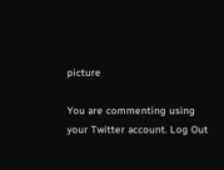picture

You are commenting using your Twitter account. Log Out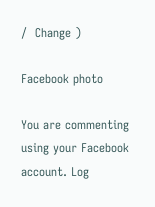/  Change )

Facebook photo

You are commenting using your Facebook account. Log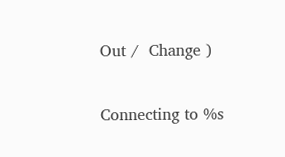Out /  Change )

Connecting to %s